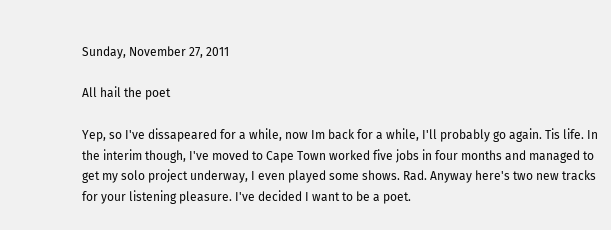Sunday, November 27, 2011

All hail the poet

Yep, so I've dissapeared for a while, now Im back for a while, I'll probably go again. Tis life. In the interim though, I've moved to Cape Town worked five jobs in four months and managed to get my solo project underway, I even played some shows. Rad. Anyway here's two new tracks for your listening pleasure. I've decided I want to be a poet.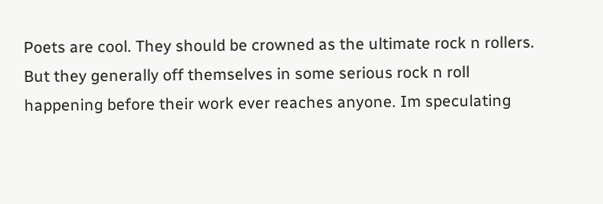Poets are cool. They should be crowned as the ultimate rock n rollers. But they generally off themselves in some serious rock n roll happening before their work ever reaches anyone. Im speculating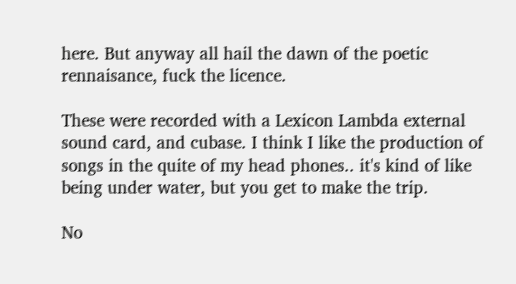here. But anyway all hail the dawn of the poetic rennaisance, fuck the licence.

These were recorded with a Lexicon Lambda external sound card, and cubase. I think I like the production of songs in the quite of my head phones.. it's kind of like being under water, but you get to make the trip.

No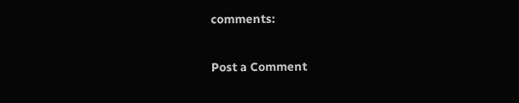comments:

Post a Comment